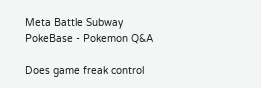Meta Battle Subway PokeBase - Pokemon Q&A

Does game freak control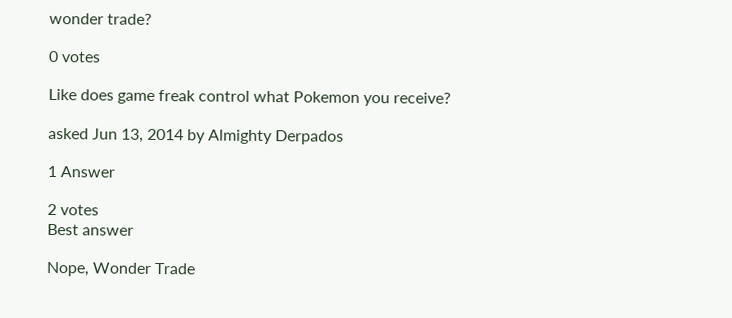wonder trade?

0 votes

Like does game freak control what Pokemon you receive?

asked Jun 13, 2014 by Almighty Derpados

1 Answer

2 votes
Best answer

Nope, Wonder Trade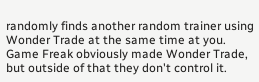randomly finds another random trainer using Wonder Trade at the same time at you. Game Freak obviously made Wonder Trade, but outside of that they don't control it.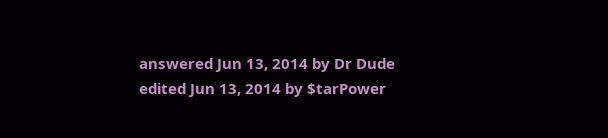answered Jun 13, 2014 by Dr Dude
edited Jun 13, 2014 by $tarPower